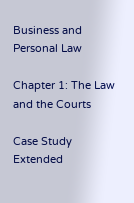Business and Personal Law

Chapter 1: The Law and the Courts

Case Study Extended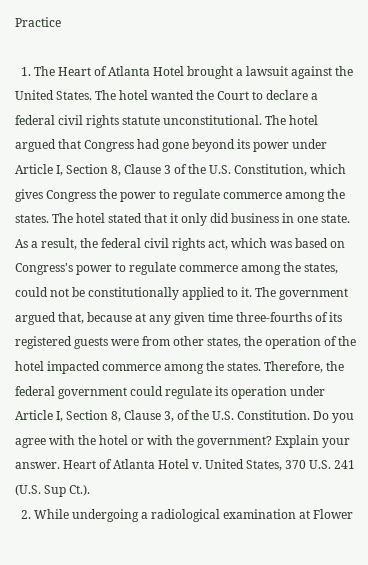Practice

  1. The Heart of Atlanta Hotel brought a lawsuit against the United States. The hotel wanted the Court to declare a federal civil rights statute unconstitutional. The hotel argued that Congress had gone beyond its power under Article I, Section 8, Clause 3 of the U.S. Constitution, which gives Congress the power to regulate commerce among the states. The hotel stated that it only did business in one state. As a result, the federal civil rights act, which was based on Congress's power to regulate commerce among the states, could not be constitutionally applied to it. The government argued that, because at any given time three-fourths of its registered guests were from other states, the operation of the hotel impacted commerce among the states. Therefore, the federal government could regulate its operation under Article I, Section 8, Clause 3, of the U.S. Constitution. Do you agree with the hotel or with the government? Explain your answer. Heart of Atlanta Hotel v. United States, 370 U.S. 241 (U.S. Sup Ct.).
  2. While undergoing a radiological examination at Flower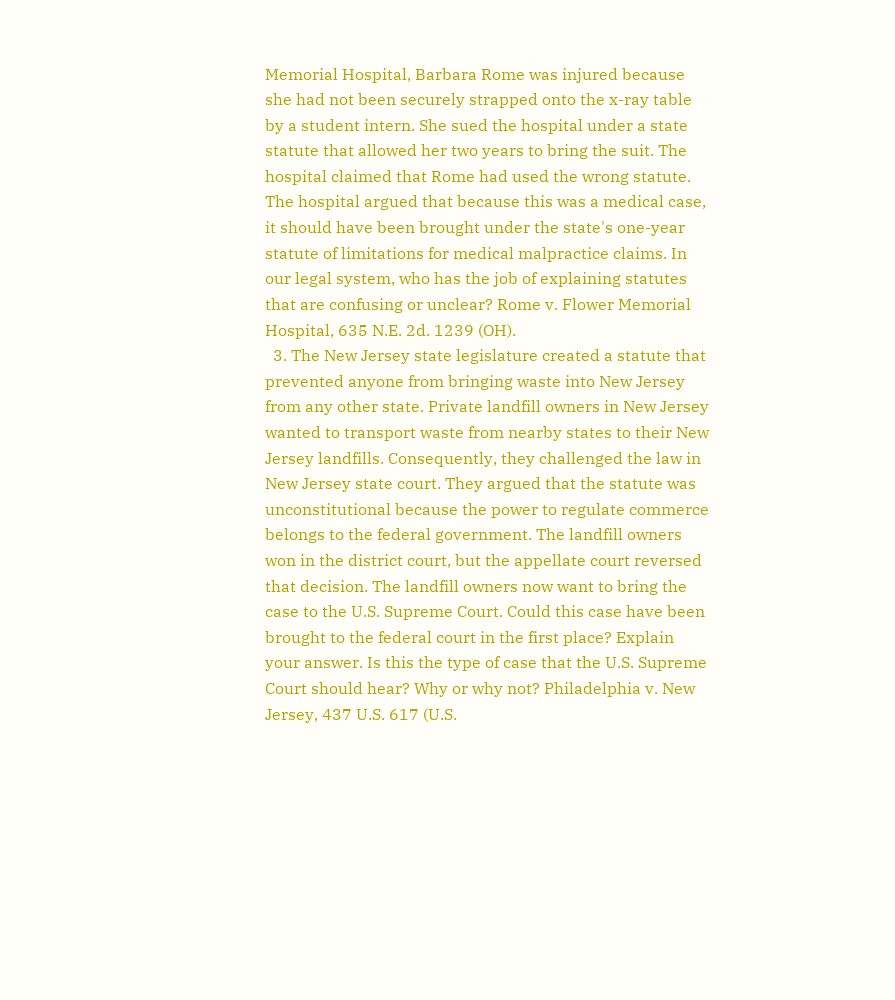Memorial Hospital, Barbara Rome was injured because she had not been securely strapped onto the x-ray table by a student intern. She sued the hospital under a state statute that allowed her two years to bring the suit. The hospital claimed that Rome had used the wrong statute. The hospital argued that because this was a medical case, it should have been brought under the state's one-year statute of limitations for medical malpractice claims. In our legal system, who has the job of explaining statutes that are confusing or unclear? Rome v. Flower Memorial Hospital, 635 N.E. 2d. 1239 (OH).
  3. The New Jersey state legislature created a statute that prevented anyone from bringing waste into New Jersey from any other state. Private landfill owners in New Jersey wanted to transport waste from nearby states to their New Jersey landfills. Consequently, they challenged the law in New Jersey state court. They argued that the statute was unconstitutional because the power to regulate commerce belongs to the federal government. The landfill owners won in the district court, but the appellate court reversed that decision. The landfill owners now want to bring the case to the U.S. Supreme Court. Could this case have been brought to the federal court in the first place? Explain your answer. Is this the type of case that the U.S. Supreme Court should hear? Why or why not? Philadelphia v. New Jersey, 437 U.S. 617 (U.S.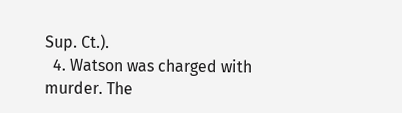Sup. Ct.).
  4. Watson was charged with murder. The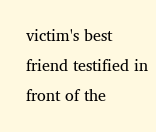victim's best friend testified in front of the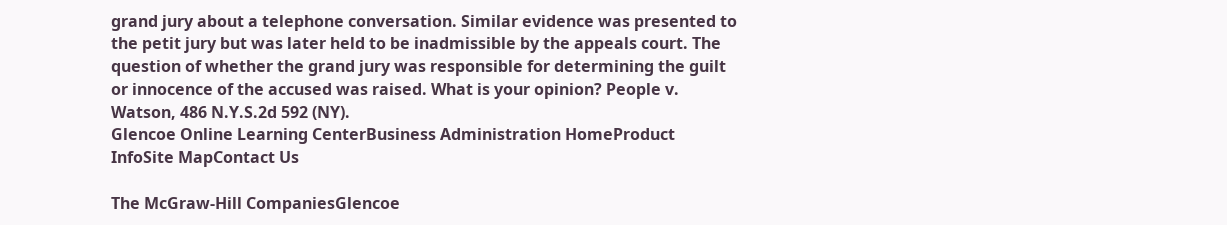grand jury about a telephone conversation. Similar evidence was presented to the petit jury but was later held to be inadmissible by the appeals court. The question of whether the grand jury was responsible for determining the guilt or innocence of the accused was raised. What is your opinion? People v. Watson, 486 N.Y.S.2d 592 (NY).
Glencoe Online Learning CenterBusiness Administration HomeProduct InfoSite MapContact Us

The McGraw-Hill CompaniesGlencoe